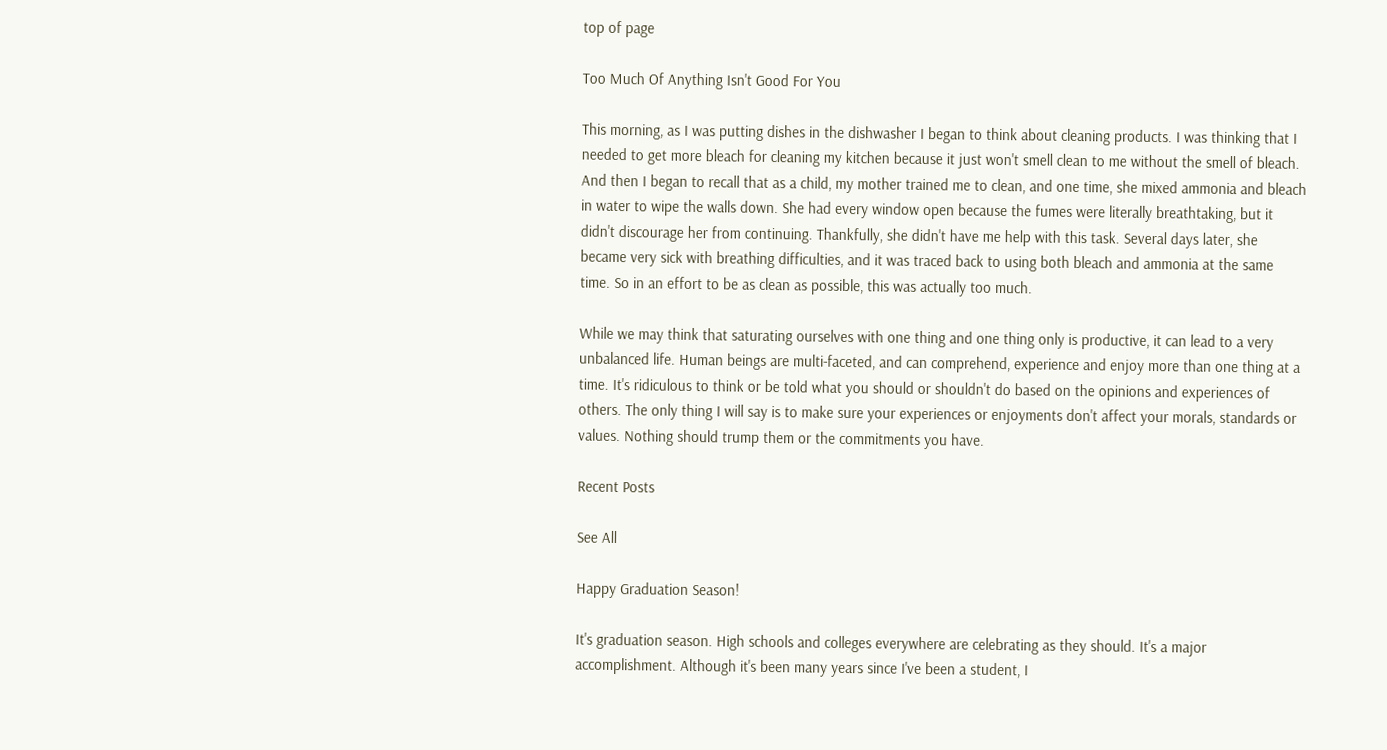top of page

Too Much Of Anything Isn't Good For You

This morning, as I was putting dishes in the dishwasher I began to think about cleaning products. I was thinking that I needed to get more bleach for cleaning my kitchen because it just won't smell clean to me without the smell of bleach. And then I began to recall that as a child, my mother trained me to clean, and one time, she mixed ammonia and bleach in water to wipe the walls down. She had every window open because the fumes were literally breathtaking, but it didn't discourage her from continuing. Thankfully, she didn't have me help with this task. Several days later, she became very sick with breathing difficulties, and it was traced back to using both bleach and ammonia at the same time. So in an effort to be as clean as possible, this was actually too much.

While we may think that saturating ourselves with one thing and one thing only is productive, it can lead to a very unbalanced life. Human beings are multi-faceted, and can comprehend, experience and enjoy more than one thing at a time. It's ridiculous to think or be told what you should or shouldn't do based on the opinions and experiences of others. The only thing I will say is to make sure your experiences or enjoyments don't affect your morals, standards or values. Nothing should trump them or the commitments you have.

Recent Posts

See All

Happy Graduation Season!

It's graduation season. High schools and colleges everywhere are celebrating as they should. It's a major accomplishment. Although it's been many years since I've been a student, I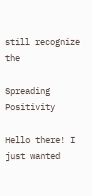still recognize the

Spreading Positivity

Hello there! I just wanted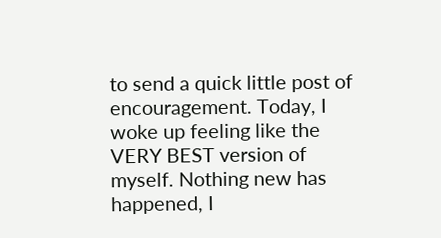to send a quick little post of encouragement. Today, I woke up feeling like the VERY BEST version of myself. Nothing new has happened, I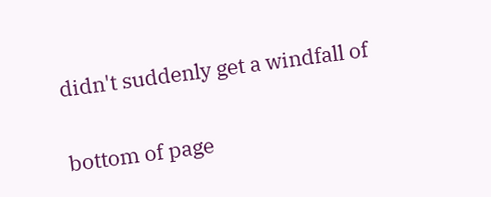didn't suddenly get a windfall of


bottom of page